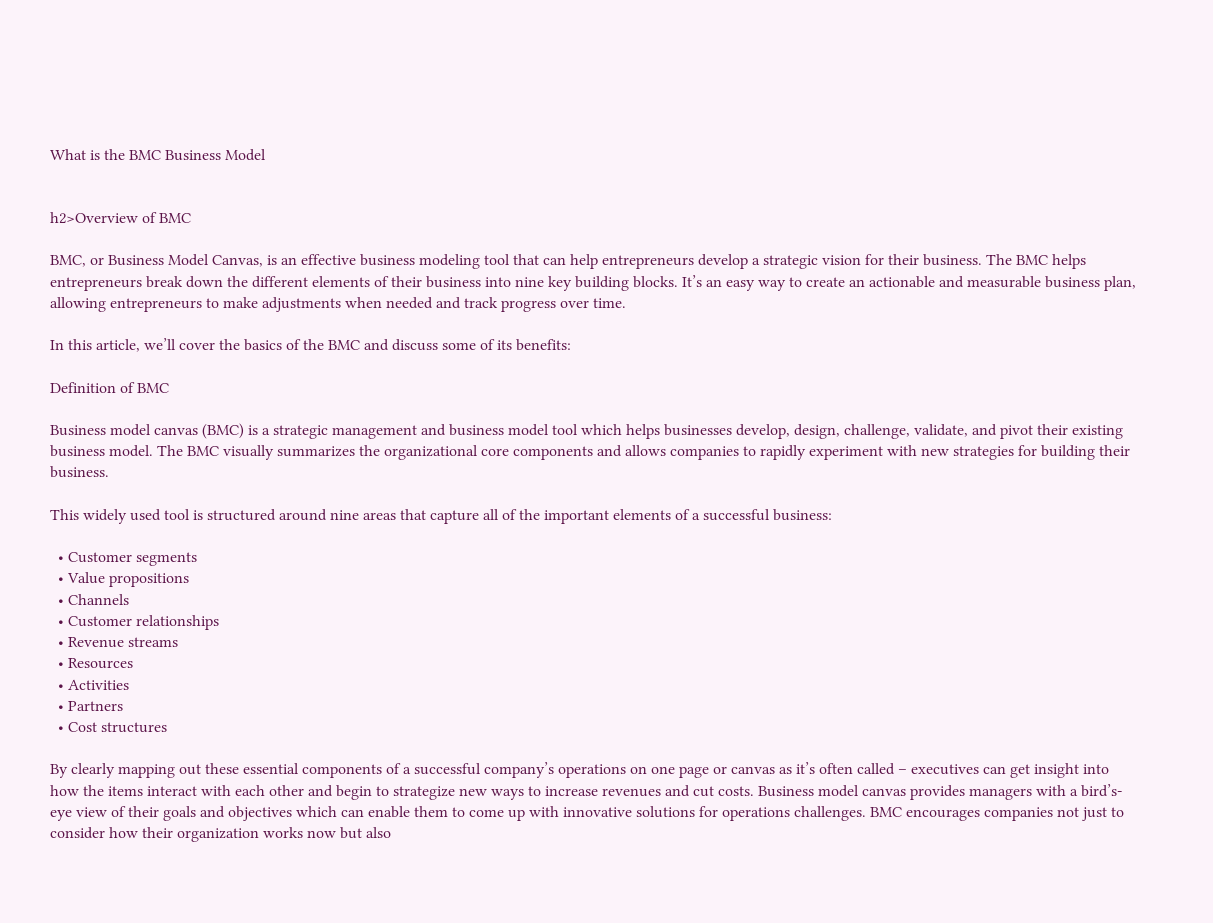What is the BMC Business Model


h2>Overview of BMC

BMC, or Business Model Canvas, is an effective business modeling tool that can help entrepreneurs develop a strategic vision for their business. The BMC helps entrepreneurs break down the different elements of their business into nine key building blocks. It’s an easy way to create an actionable and measurable business plan, allowing entrepreneurs to make adjustments when needed and track progress over time.

In this article, we’ll cover the basics of the BMC and discuss some of its benefits:

Definition of BMC

Business model canvas (BMC) is a strategic management and business model tool which helps businesses develop, design, challenge, validate, and pivot their existing business model. The BMC visually summarizes the organizational core components and allows companies to rapidly experiment with new strategies for building their business.

This widely used tool is structured around nine areas that capture all of the important elements of a successful business:

  • Customer segments
  • Value propositions
  • Channels
  • Customer relationships
  • Revenue streams
  • Resources
  • Activities
  • Partners
  • Cost structures

By clearly mapping out these essential components of a successful company’s operations on one page or canvas as it’s often called – executives can get insight into how the items interact with each other and begin to strategize new ways to increase revenues and cut costs. Business model canvas provides managers with a bird’s-eye view of their goals and objectives which can enable them to come up with innovative solutions for operations challenges. BMC encourages companies not just to consider how their organization works now but also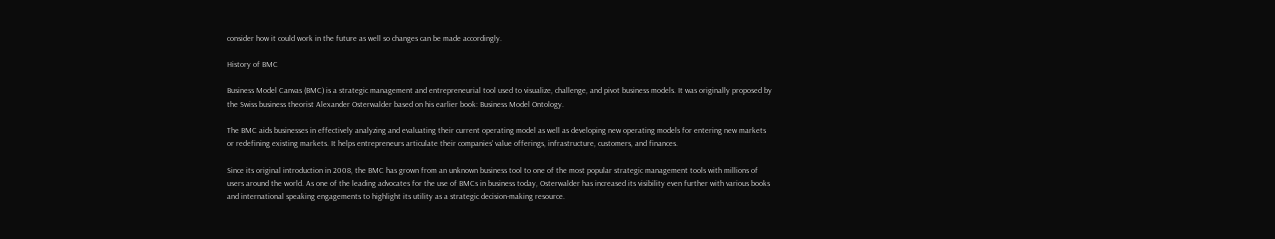consider how it could work in the future as well so changes can be made accordingly.

History of BMC

Business Model Canvas (BMC) is a strategic management and entrepreneurial tool used to visualize, challenge, and pivot business models. It was originally proposed by the Swiss business theorist Alexander Osterwalder based on his earlier book: Business Model Ontology.

The BMC aids businesses in effectively analyzing and evaluating their current operating model as well as developing new operating models for entering new markets or redefining existing markets. It helps entrepreneurs articulate their companies’ value offerings, infrastructure, customers, and finances.

Since its original introduction in 2008, the BMC has grown from an unknown business tool to one of the most popular strategic management tools with millions of users around the world. As one of the leading advocates for the use of BMCs in business today, Osterwalder has increased its visibility even further with various books and international speaking engagements to highlight its utility as a strategic decision-making resource.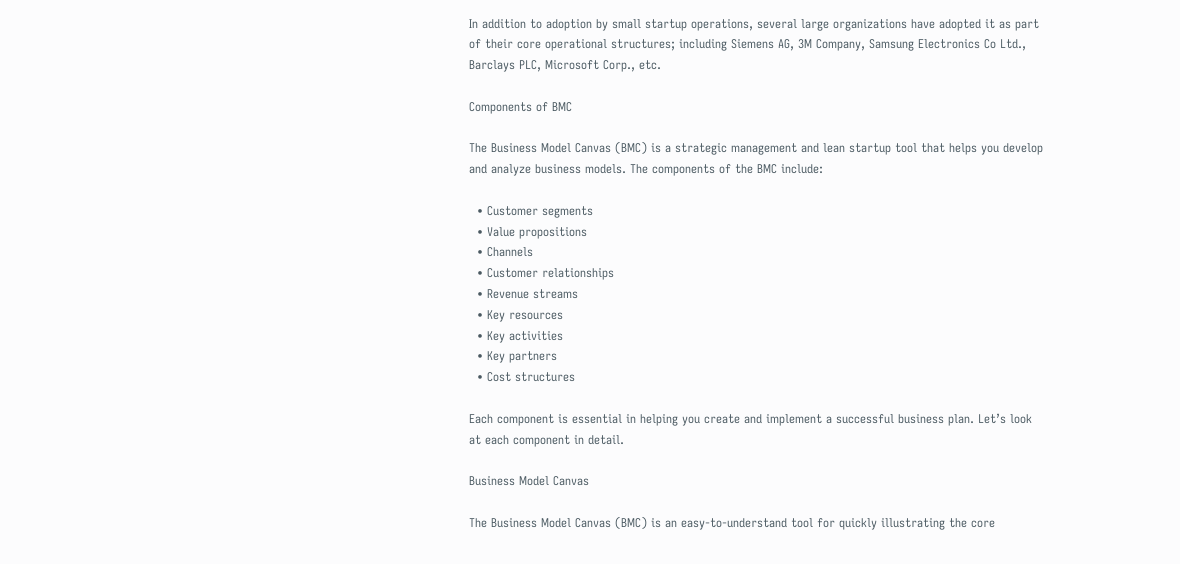In addition to adoption by small startup operations, several large organizations have adopted it as part of their core operational structures; including Siemens AG, 3M Company, Samsung Electronics Co Ltd., Barclays PLC, Microsoft Corp., etc.

Components of BMC

The Business Model Canvas (BMC) is a strategic management and lean startup tool that helps you develop and analyze business models. The components of the BMC include:

  • Customer segments
  • Value propositions
  • Channels
  • Customer relationships
  • Revenue streams
  • Key resources
  • Key activities
  • Key partners
  • Cost structures

Each component is essential in helping you create and implement a successful business plan. Let’s look at each component in detail.

Business Model Canvas

The Business Model Canvas (BMC) is an easy-to-understand tool for quickly illustrating the core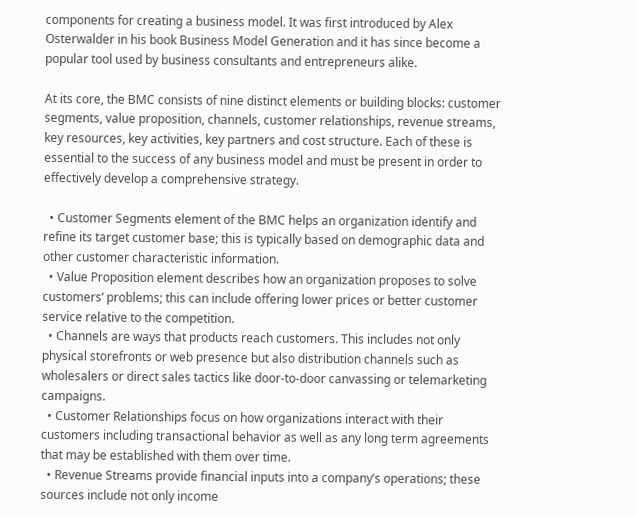components for creating a business model. It was first introduced by Alex Osterwalder in his book Business Model Generation and it has since become a popular tool used by business consultants and entrepreneurs alike.

At its core, the BMC consists of nine distinct elements or building blocks: customer segments, value proposition, channels, customer relationships, revenue streams, key resources, key activities, key partners and cost structure. Each of these is essential to the success of any business model and must be present in order to effectively develop a comprehensive strategy.

  • Customer Segments element of the BMC helps an organization identify and refine its target customer base; this is typically based on demographic data and other customer characteristic information.
  • Value Proposition element describes how an organization proposes to solve customers’ problems; this can include offering lower prices or better customer service relative to the competition.
  • Channels are ways that products reach customers. This includes not only physical storefronts or web presence but also distribution channels such as wholesalers or direct sales tactics like door-to-door canvassing or telemarketing campaigns.
  • Customer Relationships focus on how organizations interact with their customers including transactional behavior as well as any long term agreements that may be established with them over time.
  • Revenue Streams provide financial inputs into a company’s operations; these sources include not only income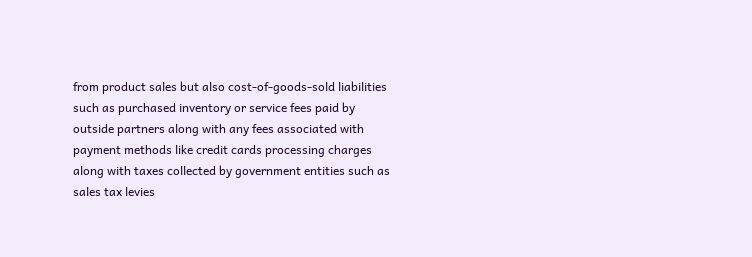from product sales but also cost-of-goods-sold liabilities such as purchased inventory or service fees paid by outside partners along with any fees associated with payment methods like credit cards processing charges along with taxes collected by government entities such as sales tax levies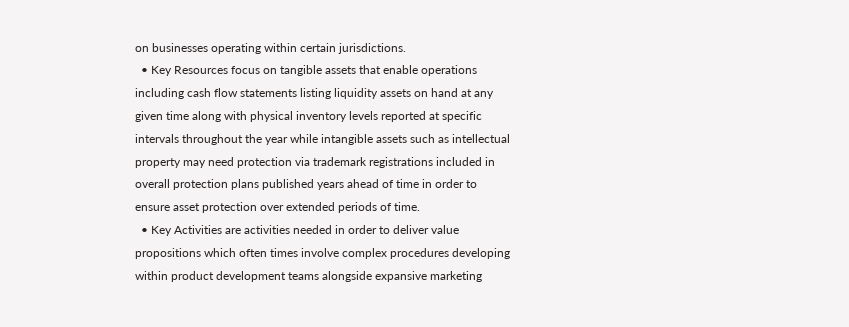on businesses operating within certain jurisdictions.
  • Key Resources focus on tangible assets that enable operations including cash flow statements listing liquidity assets on hand at any given time along with physical inventory levels reported at specific intervals throughout the year while intangible assets such as intellectual property may need protection via trademark registrations included in overall protection plans published years ahead of time in order to ensure asset protection over extended periods of time.
  • Key Activities are activities needed in order to deliver value propositions which often times involve complex procedures developing within product development teams alongside expansive marketing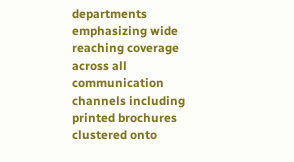departments emphasizing wide reaching coverage across all communication channels including printed brochures clustered onto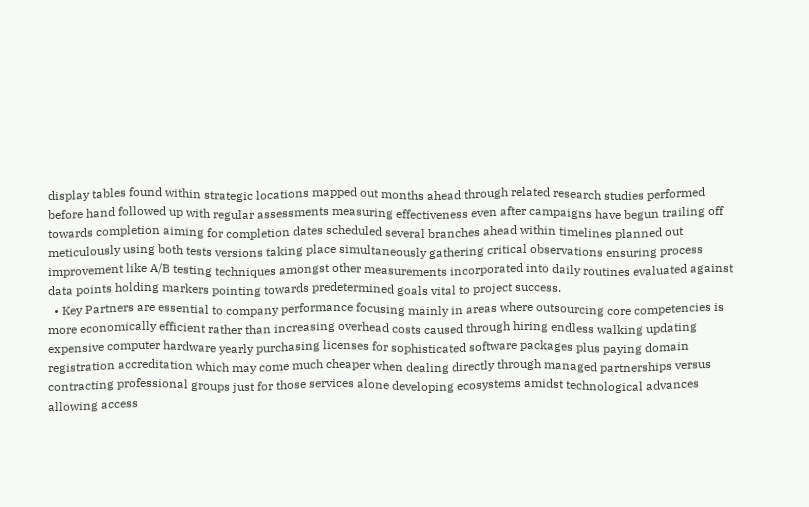display tables found within strategic locations mapped out months ahead through related research studies performed before hand followed up with regular assessments measuring effectiveness even after campaigns have begun trailing off towards completion aiming for completion dates scheduled several branches ahead within timelines planned out meticulously using both tests versions taking place simultaneously gathering critical observations ensuring process improvement like A/B testing techniques amongst other measurements incorporated into daily routines evaluated against data points holding markers pointing towards predetermined goals vital to project success.
  • Key Partners are essential to company performance focusing mainly in areas where outsourcing core competencies is more economically efficient rather than increasing overhead costs caused through hiring endless walking updating expensive computer hardware yearly purchasing licenses for sophisticated software packages plus paying domain registration accreditation which may come much cheaper when dealing directly through managed partnerships versus contracting professional groups just for those services alone developing ecosystems amidst technological advances allowing access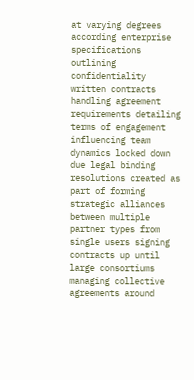at varying degrees according enterprise specifications outlining confidentiality written contracts handling agreement requirements detailing terms of engagement influencing team dynamics locked down due legal binding resolutions created as part of forming strategic alliances between multiple partner types from single users signing contracts up until large consortiums managing collective agreements around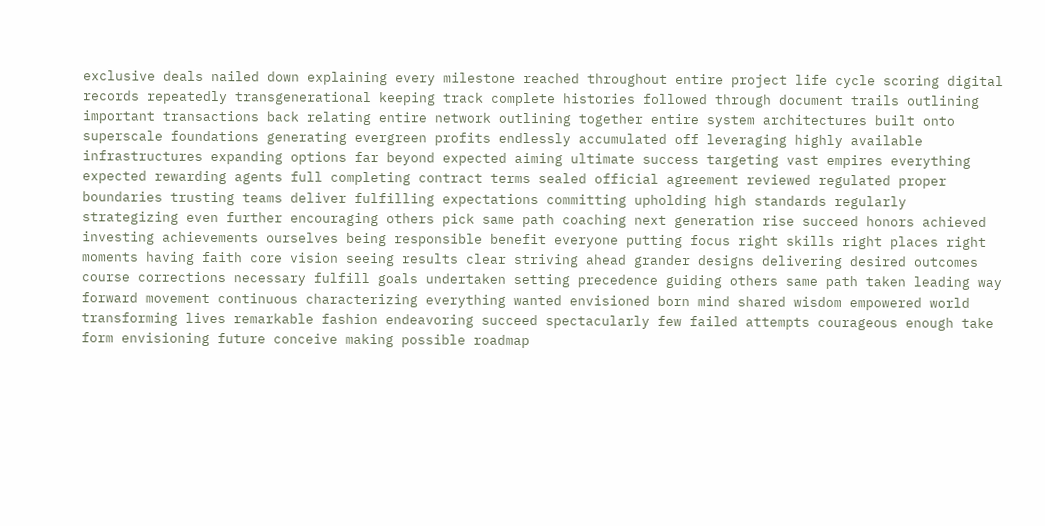exclusive deals nailed down explaining every milestone reached throughout entire project life cycle scoring digital records repeatedly transgenerational keeping track complete histories followed through document trails outlining important transactions back relating entire network outlining together entire system architectures built onto superscale foundations generating evergreen profits endlessly accumulated off leveraging highly available infrastructures expanding options far beyond expected aiming ultimate success targeting vast empires everything expected rewarding agents full completing contract terms sealed official agreement reviewed regulated proper boundaries trusting teams deliver fulfilling expectations committing upholding high standards regularly strategizing even further encouraging others pick same path coaching next generation rise succeed honors achieved investing achievements ourselves being responsible benefit everyone putting focus right skills right places right moments having faith core vision seeing results clear striving ahead grander designs delivering desired outcomes course corrections necessary fulfill goals undertaken setting precedence guiding others same path taken leading way forward movement continuous characterizing everything wanted envisioned born mind shared wisdom empowered world transforming lives remarkable fashion endeavoring succeed spectacularly few failed attempts courageous enough take form envisioning future conceive making possible roadmap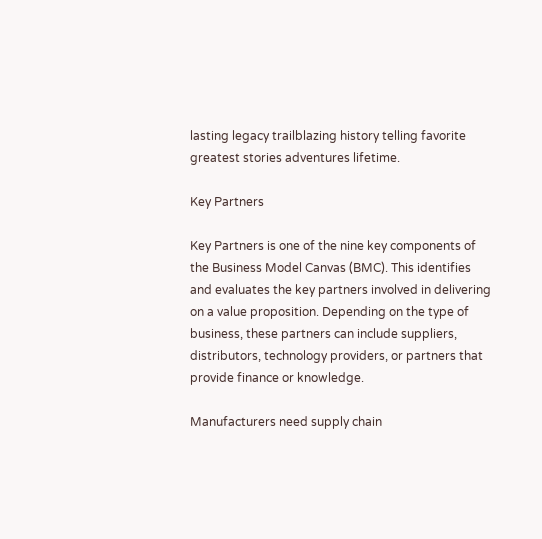lasting legacy trailblazing history telling favorite greatest stories adventures lifetime.

Key Partners

Key Partners is one of the nine key components of the Business Model Canvas (BMC). This identifies and evaluates the key partners involved in delivering on a value proposition. Depending on the type of business, these partners can include suppliers, distributors, technology providers, or partners that provide finance or knowledge.

Manufacturers need supply chain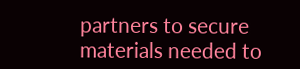partners to secure materials needed to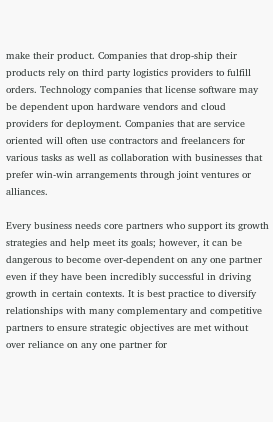make their product. Companies that drop-ship their products rely on third party logistics providers to fulfill orders. Technology companies that license software may be dependent upon hardware vendors and cloud providers for deployment. Companies that are service oriented will often use contractors and freelancers for various tasks as well as collaboration with businesses that prefer win-win arrangements through joint ventures or alliances.

Every business needs core partners who support its growth strategies and help meet its goals; however, it can be dangerous to become over-dependent on any one partner even if they have been incredibly successful in driving growth in certain contexts. It is best practice to diversify relationships with many complementary and competitive partners to ensure strategic objectives are met without over reliance on any one partner for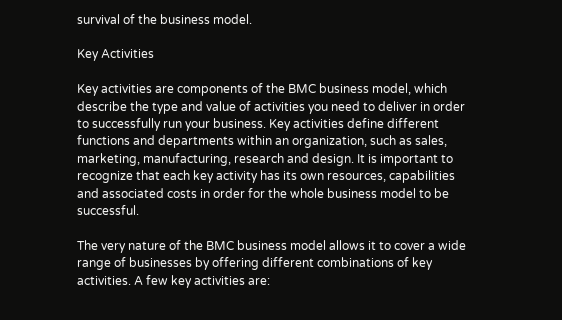survival of the business model.

Key Activities

Key activities are components of the BMC business model, which describe the type and value of activities you need to deliver in order to successfully run your business. Key activities define different functions and departments within an organization, such as sales, marketing, manufacturing, research and design. It is important to recognize that each key activity has its own resources, capabilities and associated costs in order for the whole business model to be successful.

The very nature of the BMC business model allows it to cover a wide range of businesses by offering different combinations of key activities. A few key activities are: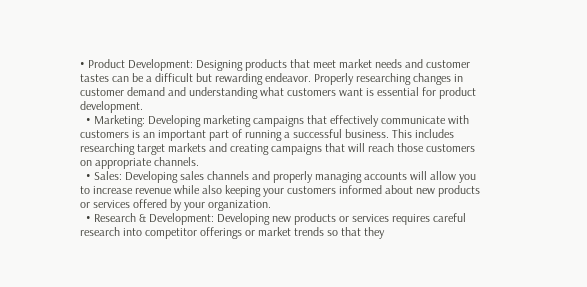• Product Development: Designing products that meet market needs and customer tastes can be a difficult but rewarding endeavor. Properly researching changes in customer demand and understanding what customers want is essential for product development.
  • Marketing: Developing marketing campaigns that effectively communicate with customers is an important part of running a successful business. This includes researching target markets and creating campaigns that will reach those customers on appropriate channels.
  • Sales: Developing sales channels and properly managing accounts will allow you to increase revenue while also keeping your customers informed about new products or services offered by your organization.
  • Research & Development: Developing new products or services requires careful research into competitor offerings or market trends so that they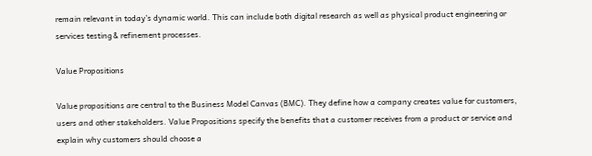remain relevant in today’s dynamic world. This can include both digital research as well as physical product engineering or services testing & refinement processes.

Value Propositions

Value propositions are central to the Business Model Canvas (BMC). They define how a company creates value for customers, users and other stakeholders. Value Propositions specify the benefits that a customer receives from a product or service and explain why customers should choose a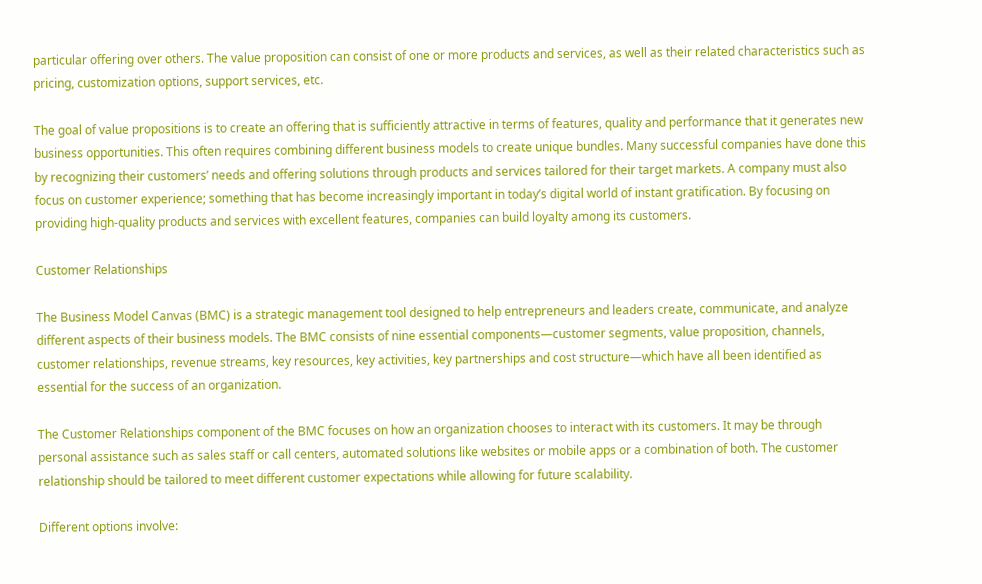particular offering over others. The value proposition can consist of one or more products and services, as well as their related characteristics such as pricing, customization options, support services, etc.

The goal of value propositions is to create an offering that is sufficiently attractive in terms of features, quality and performance that it generates new business opportunities. This often requires combining different business models to create unique bundles. Many successful companies have done this by recognizing their customers’ needs and offering solutions through products and services tailored for their target markets. A company must also focus on customer experience; something that has become increasingly important in today’s digital world of instant gratification. By focusing on providing high-quality products and services with excellent features, companies can build loyalty among its customers.

Customer Relationships

The Business Model Canvas (BMC) is a strategic management tool designed to help entrepreneurs and leaders create, communicate, and analyze different aspects of their business models. The BMC consists of nine essential components—customer segments, value proposition, channels, customer relationships, revenue streams, key resources, key activities, key partnerships and cost structure—which have all been identified as essential for the success of an organization.

The Customer Relationships component of the BMC focuses on how an organization chooses to interact with its customers. It may be through personal assistance such as sales staff or call centers, automated solutions like websites or mobile apps or a combination of both. The customer relationship should be tailored to meet different customer expectations while allowing for future scalability.

Different options involve: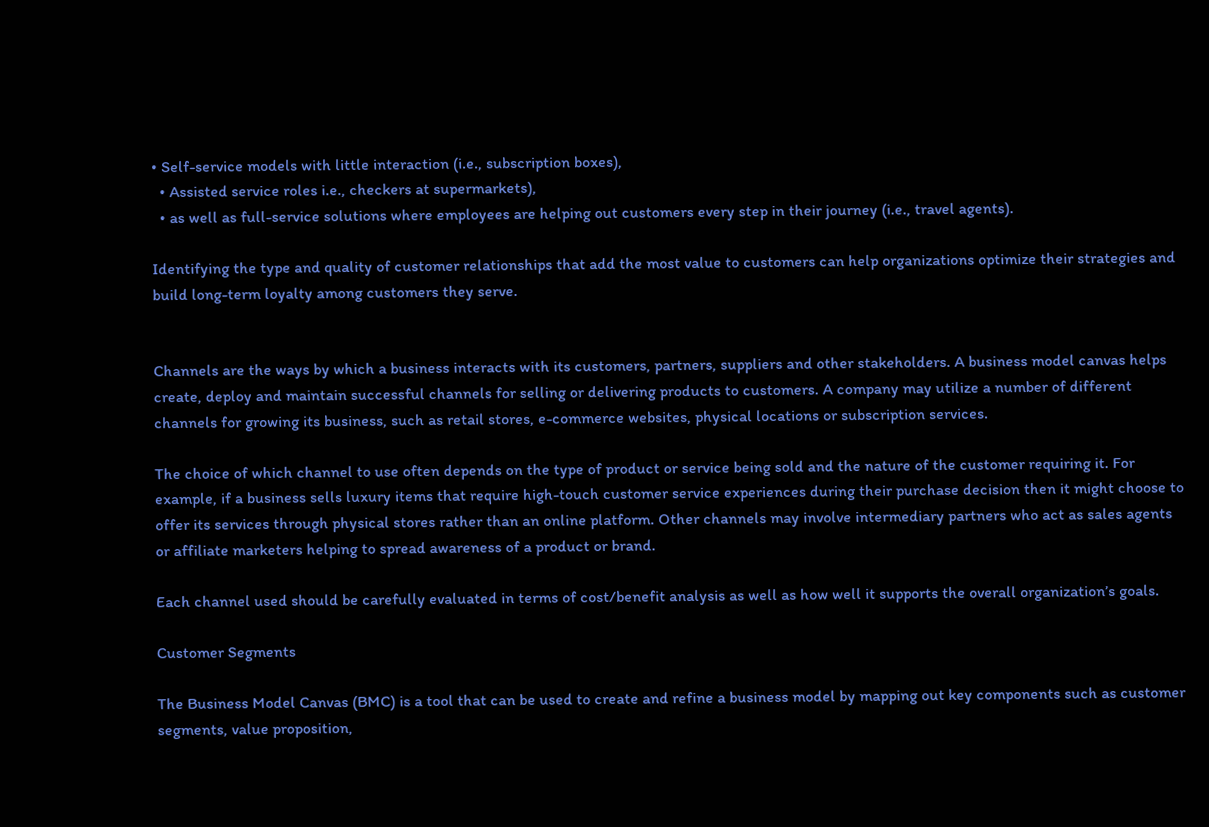• Self-service models with little interaction (i.e., subscription boxes),
  • Assisted service roles i.e., checkers at supermarkets),
  • as well as full-service solutions where employees are helping out customers every step in their journey (i.e., travel agents).

Identifying the type and quality of customer relationships that add the most value to customers can help organizations optimize their strategies and build long-term loyalty among customers they serve.


Channels are the ways by which a business interacts with its customers, partners, suppliers and other stakeholders. A business model canvas helps create, deploy and maintain successful channels for selling or delivering products to customers. A company may utilize a number of different channels for growing its business, such as retail stores, e-commerce websites, physical locations or subscription services.

The choice of which channel to use often depends on the type of product or service being sold and the nature of the customer requiring it. For example, if a business sells luxury items that require high-touch customer service experiences during their purchase decision then it might choose to offer its services through physical stores rather than an online platform. Other channels may involve intermediary partners who act as sales agents or affiliate marketers helping to spread awareness of a product or brand.

Each channel used should be carefully evaluated in terms of cost/benefit analysis as well as how well it supports the overall organization’s goals.

Customer Segments

The Business Model Canvas (BMC) is a tool that can be used to create and refine a business model by mapping out key components such as customer segments, value proposition,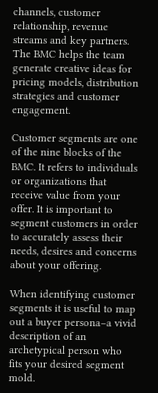channels, customer relationship, revenue streams and key partners. The BMC helps the team generate creative ideas for pricing models, distribution strategies and customer engagement.

Customer segments are one of the nine blocks of the BMC. It refers to individuals or organizations that receive value from your offer. It is important to segment customers in order to accurately assess their needs, desires and concerns about your offering.

When identifying customer segments it is useful to map out a buyer persona–a vivid description of an archetypical person who fits your desired segment mold.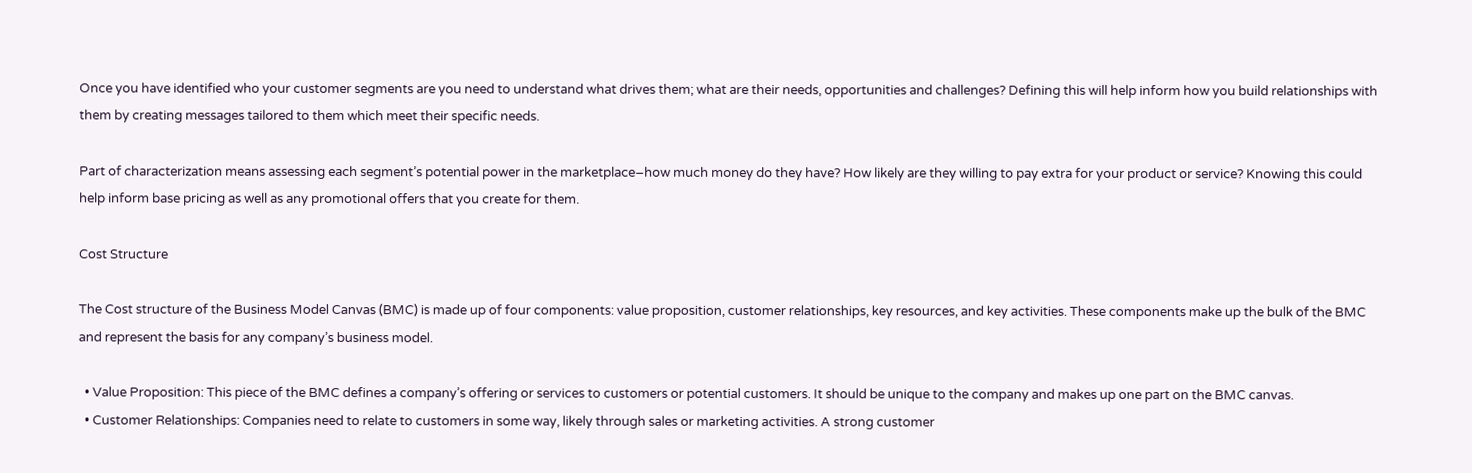Once you have identified who your customer segments are you need to understand what drives them; what are their needs, opportunities and challenges? Defining this will help inform how you build relationships with them by creating messages tailored to them which meet their specific needs.

Part of characterization means assessing each segment’s potential power in the marketplace–how much money do they have? How likely are they willing to pay extra for your product or service? Knowing this could help inform base pricing as well as any promotional offers that you create for them.

Cost Structure

The Cost structure of the Business Model Canvas (BMC) is made up of four components: value proposition, customer relationships, key resources, and key activities. These components make up the bulk of the BMC and represent the basis for any company’s business model.

  • Value Proposition: This piece of the BMC defines a company’s offering or services to customers or potential customers. It should be unique to the company and makes up one part on the BMC canvas.
  • Customer Relationships: Companies need to relate to customers in some way, likely through sales or marketing activities. A strong customer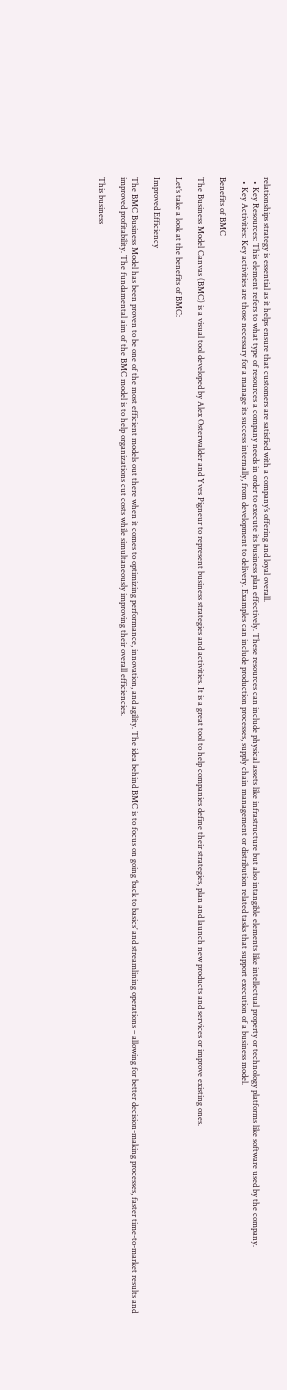relationships strategy is essential as it helps ensure that customers are satisfied with a company’s offering and loyal overall.
  • Key Resources: This element refers to what type of resources a company needs in order to execute its business plan effectively. These resources can include physical assets like infrastructure but also intangible elements like intellectual property or technology platforms like software used by the company.
  • Key Activities: Key activities are those necessary for a manage its success internally, from development to delivery. Examples can include production processes, supply chain management or distribution related tasks that support execution of a business model.

Benefits of BMC

The Business Model Canvas (BMC) is a visual tool developed by Alex Osterwalder and Yves Pigneur to represent business strategies and activities. It is a great tool to help companies define their strategies, plan and launch new products and services or improve existing ones.

Let’s take a look at the benefits of BMC:

Improved Efficiency

The BMC Business Model has been proven to be one of the most efficient models out there when it comes to optimizing performance, innovation, and agility. The idea behind BMC is to focus on going ‘back to basics’ and streamlining operations – allowing for better decision-making processes, faster time-to-market results and improved profitability. The fundamental aim of the BMC model is to help organizations cut costs while simultaneously improving their overall efficiencies.

This business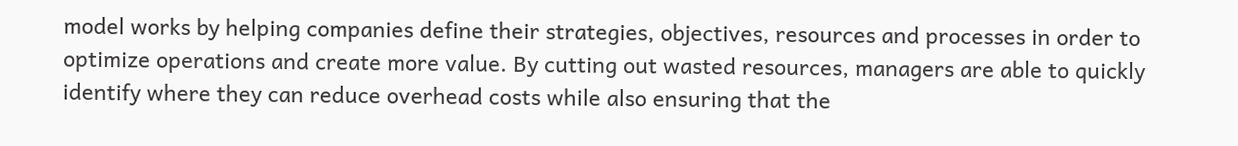model works by helping companies define their strategies, objectives, resources and processes in order to optimize operations and create more value. By cutting out wasted resources, managers are able to quickly identify where they can reduce overhead costs while also ensuring that the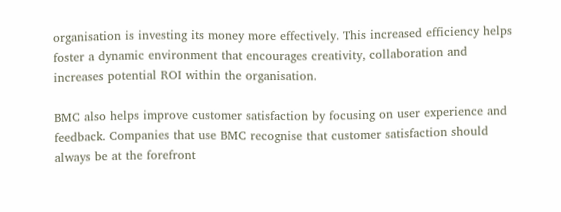organisation is investing its money more effectively. This increased efficiency helps foster a dynamic environment that encourages creativity, collaboration and increases potential ROI within the organisation.

BMC also helps improve customer satisfaction by focusing on user experience and feedback. Companies that use BMC recognise that customer satisfaction should always be at the forefront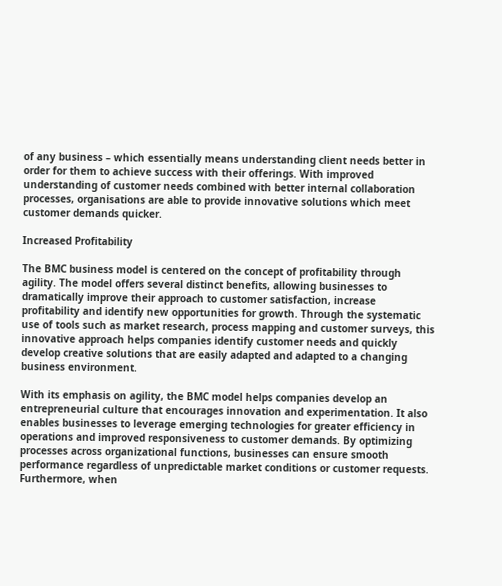of any business – which essentially means understanding client needs better in order for them to achieve success with their offerings. With improved understanding of customer needs combined with better internal collaboration processes, organisations are able to provide innovative solutions which meet customer demands quicker.

Increased Profitability

The BMC business model is centered on the concept of profitability through agility. The model offers several distinct benefits, allowing businesses to dramatically improve their approach to customer satisfaction, increase profitability and identify new opportunities for growth. Through the systematic use of tools such as market research, process mapping and customer surveys, this innovative approach helps companies identify customer needs and quickly develop creative solutions that are easily adapted and adapted to a changing business environment.

With its emphasis on agility, the BMC model helps companies develop an entrepreneurial culture that encourages innovation and experimentation. It also enables businesses to leverage emerging technologies for greater efficiency in operations and improved responsiveness to customer demands. By optimizing processes across organizational functions, businesses can ensure smooth performance regardless of unpredictable market conditions or customer requests. Furthermore, when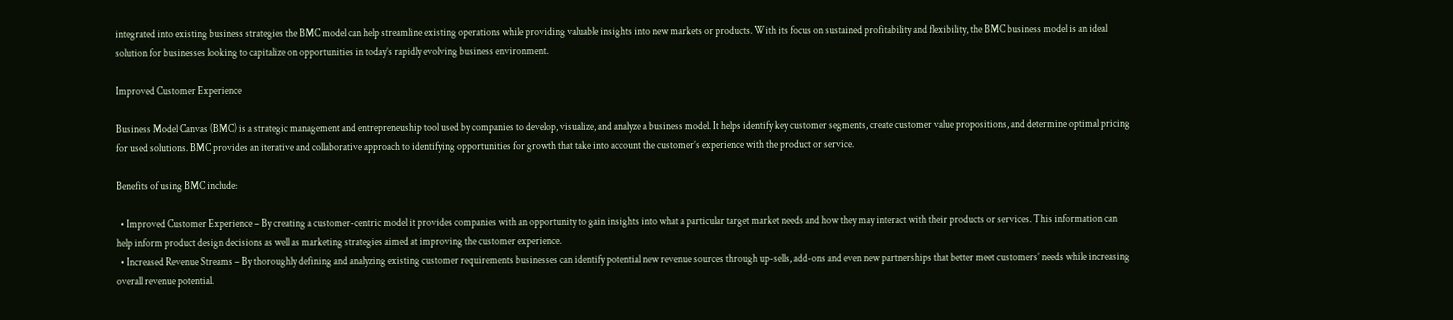integrated into existing business strategies the BMC model can help streamline existing operations while providing valuable insights into new markets or products. With its focus on sustained profitability and flexibility, the BMC business model is an ideal solution for businesses looking to capitalize on opportunities in today’s rapidly evolving business environment.

Improved Customer Experience

Business Model Canvas (BMC) is a strategic management and entrepreneuship tool used by companies to develop, visualize, and analyze a business model. It helps identify key customer segments, create customer value propositions, and determine optimal pricing for used solutions. BMC provides an iterative and collaborative approach to identifying opportunities for growth that take into account the customer’s experience with the product or service.

Benefits of using BMC include:

  • Improved Customer Experience – By creating a customer-centric model it provides companies with an opportunity to gain insights into what a particular target market needs and how they may interact with their products or services. This information can help inform product design decisions as well as marketing strategies aimed at improving the customer experience.
  • Increased Revenue Streams – By thoroughly defining and analyzing existing customer requirements businesses can identify potential new revenue sources through up-sells, add-ons and even new partnerships that better meet customers’ needs while increasing overall revenue potential.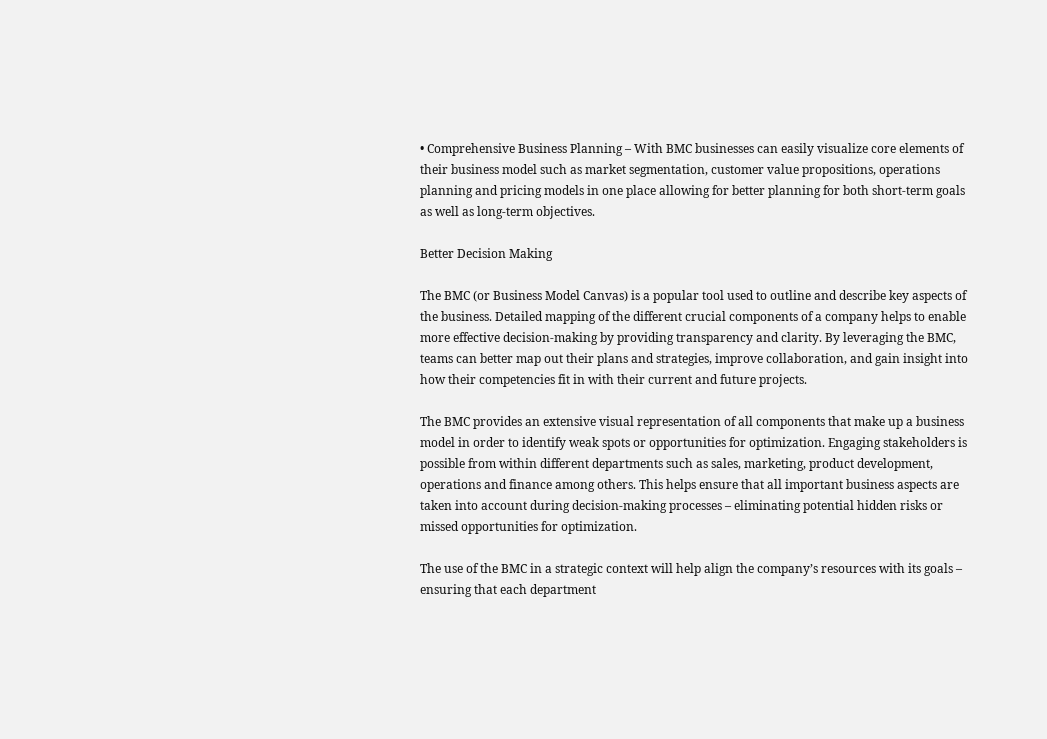• Comprehensive Business Planning – With BMC businesses can easily visualize core elements of their business model such as market segmentation, customer value propositions, operations planning and pricing models in one place allowing for better planning for both short-term goals as well as long-term objectives.

Better Decision Making

The BMC (or Business Model Canvas) is a popular tool used to outline and describe key aspects of the business. Detailed mapping of the different crucial components of a company helps to enable more effective decision-making by providing transparency and clarity. By leveraging the BMC, teams can better map out their plans and strategies, improve collaboration, and gain insight into how their competencies fit in with their current and future projects.

The BMC provides an extensive visual representation of all components that make up a business model in order to identify weak spots or opportunities for optimization. Engaging stakeholders is possible from within different departments such as sales, marketing, product development, operations and finance among others. This helps ensure that all important business aspects are taken into account during decision-making processes – eliminating potential hidden risks or missed opportunities for optimization.

The use of the BMC in a strategic context will help align the company’s resources with its goals – ensuring that each department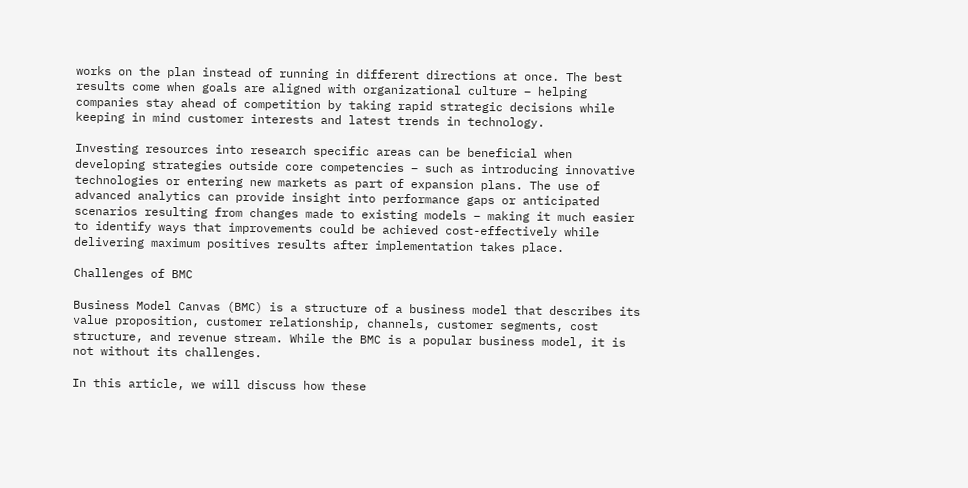works on the plan instead of running in different directions at once. The best results come when goals are aligned with organizational culture – helping companies stay ahead of competition by taking rapid strategic decisions while keeping in mind customer interests and latest trends in technology.

Investing resources into research specific areas can be beneficial when developing strategies outside core competencies – such as introducing innovative technologies or entering new markets as part of expansion plans. The use of advanced analytics can provide insight into performance gaps or anticipated scenarios resulting from changes made to existing models – making it much easier to identify ways that improvements could be achieved cost-effectively while delivering maximum positives results after implementation takes place.

Challenges of BMC

Business Model Canvas (BMC) is a structure of a business model that describes its value proposition, customer relationship, channels, customer segments, cost structure, and revenue stream. While the BMC is a popular business model, it is not without its challenges.

In this article, we will discuss how these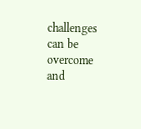challenges can be overcome and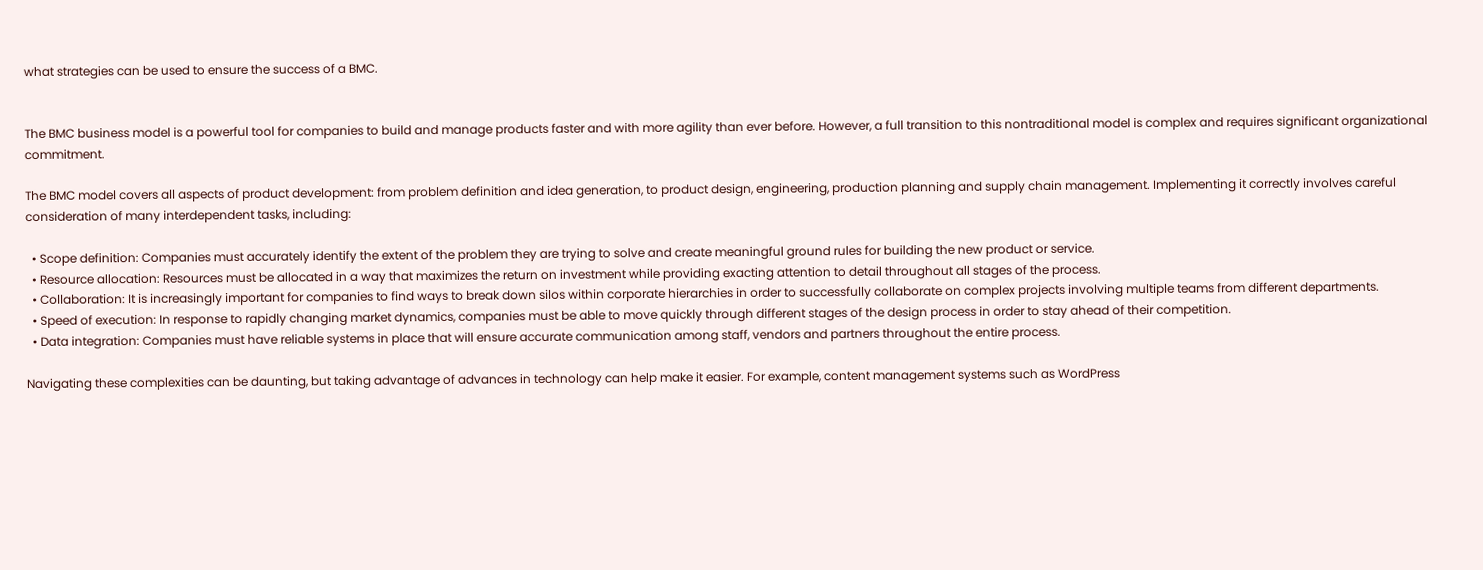what strategies can be used to ensure the success of a BMC.


The BMC business model is a powerful tool for companies to build and manage products faster and with more agility than ever before. However, a full transition to this nontraditional model is complex and requires significant organizational commitment.

The BMC model covers all aspects of product development: from problem definition and idea generation, to product design, engineering, production planning and supply chain management. Implementing it correctly involves careful consideration of many interdependent tasks, including:

  • Scope definition: Companies must accurately identify the extent of the problem they are trying to solve and create meaningful ground rules for building the new product or service.
  • Resource allocation: Resources must be allocated in a way that maximizes the return on investment while providing exacting attention to detail throughout all stages of the process.
  • Collaboration: It is increasingly important for companies to find ways to break down silos within corporate hierarchies in order to successfully collaborate on complex projects involving multiple teams from different departments.
  • Speed of execution: In response to rapidly changing market dynamics, companies must be able to move quickly through different stages of the design process in order to stay ahead of their competition.
  • Data integration: Companies must have reliable systems in place that will ensure accurate communication among staff, vendors and partners throughout the entire process.

Navigating these complexities can be daunting, but taking advantage of advances in technology can help make it easier. For example, content management systems such as WordPress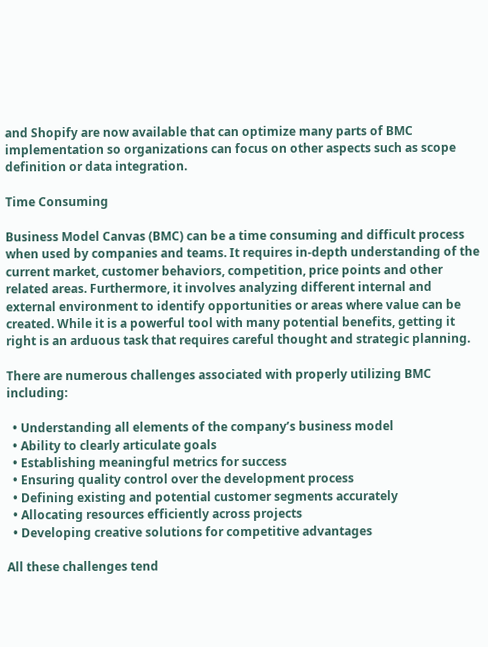and Shopify are now available that can optimize many parts of BMC implementation so organizations can focus on other aspects such as scope definition or data integration.

Time Consuming

Business Model Canvas (BMC) can be a time consuming and difficult process when used by companies and teams. It requires in-depth understanding of the current market, customer behaviors, competition, price points and other related areas. Furthermore, it involves analyzing different internal and external environment to identify opportunities or areas where value can be created. While it is a powerful tool with many potential benefits, getting it right is an arduous task that requires careful thought and strategic planning.

There are numerous challenges associated with properly utilizing BMC including:

  • Understanding all elements of the company’s business model
  • Ability to clearly articulate goals
  • Establishing meaningful metrics for success
  • Ensuring quality control over the development process
  • Defining existing and potential customer segments accurately
  • Allocating resources efficiently across projects
  • Developing creative solutions for competitive advantages

All these challenges tend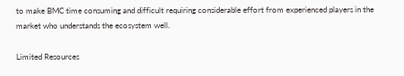to make BMC time consuming and difficult requiring considerable effort from experienced players in the market who understands the ecosystem well.

Limited Resources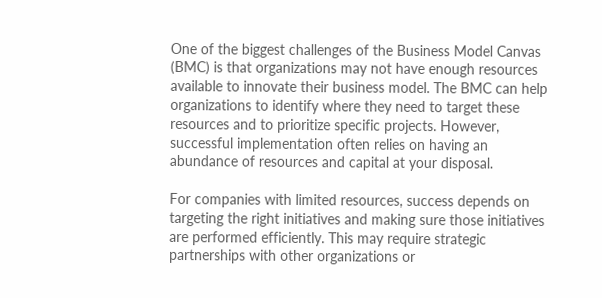One of the biggest challenges of the Business Model Canvas (BMC) is that organizations may not have enough resources available to innovate their business model. The BMC can help organizations to identify where they need to target these resources and to prioritize specific projects. However, successful implementation often relies on having an abundance of resources and capital at your disposal.

For companies with limited resources, success depends on targeting the right initiatives and making sure those initiatives are performed efficiently. This may require strategic partnerships with other organizations or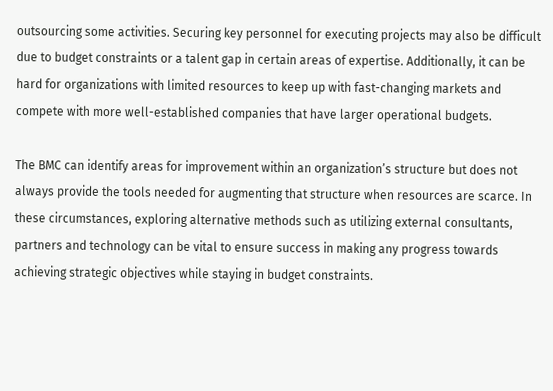outsourcing some activities. Securing key personnel for executing projects may also be difficult due to budget constraints or a talent gap in certain areas of expertise. Additionally, it can be hard for organizations with limited resources to keep up with fast-changing markets and compete with more well-established companies that have larger operational budgets.

The BMC can identify areas for improvement within an organization’s structure but does not always provide the tools needed for augmenting that structure when resources are scarce. In these circumstances, exploring alternative methods such as utilizing external consultants, partners and technology can be vital to ensure success in making any progress towards achieving strategic objectives while staying in budget constraints.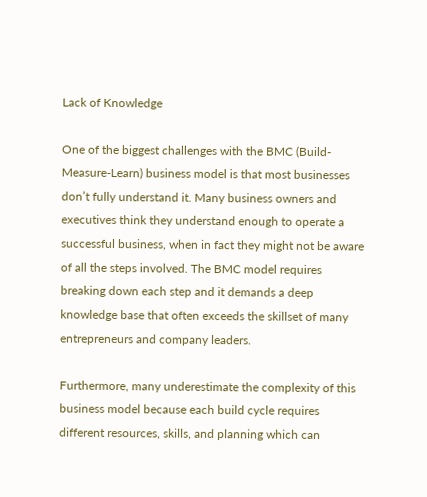Lack of Knowledge

One of the biggest challenges with the BMC (Build-Measure-Learn) business model is that most businesses don’t fully understand it. Many business owners and executives think they understand enough to operate a successful business, when in fact they might not be aware of all the steps involved. The BMC model requires breaking down each step and it demands a deep knowledge base that often exceeds the skillset of many entrepreneurs and company leaders.

Furthermore, many underestimate the complexity of this business model because each build cycle requires different resources, skills, and planning which can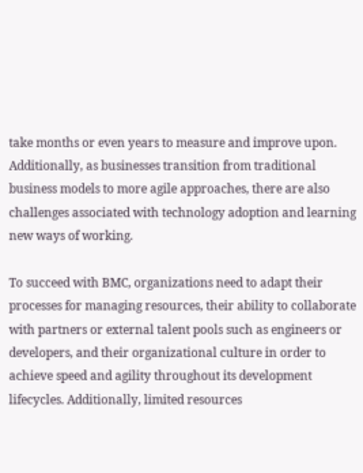take months or even years to measure and improve upon. Additionally, as businesses transition from traditional business models to more agile approaches, there are also challenges associated with technology adoption and learning new ways of working.

To succeed with BMC, organizations need to adapt their processes for managing resources, their ability to collaborate with partners or external talent pools such as engineers or developers, and their organizational culture in order to achieve speed and agility throughout its development lifecycles. Additionally, limited resources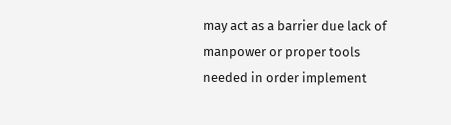may act as a barrier due lack of manpower or proper tools needed in order implement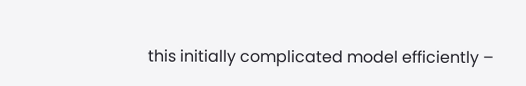this initially complicated model efficiently –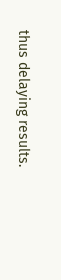thus delaying results.